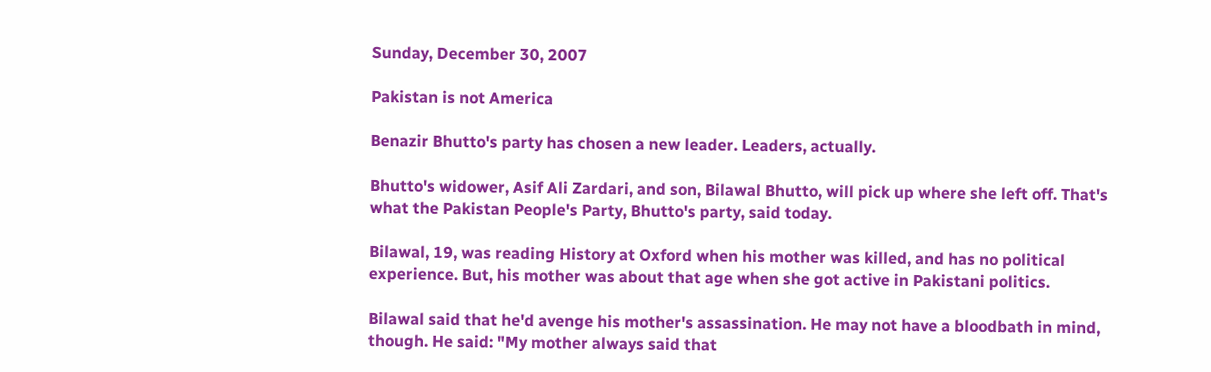Sunday, December 30, 2007

Pakistan is not America

Benazir Bhutto's party has chosen a new leader. Leaders, actually.

Bhutto's widower, Asif Ali Zardari, and son, Bilawal Bhutto, will pick up where she left off. That's what the Pakistan People's Party, Bhutto's party, said today.

Bilawal, 19, was reading History at Oxford when his mother was killed, and has no political experience. But, his mother was about that age when she got active in Pakistani politics.

Bilawal said that he'd avenge his mother's assassination. He may not have a bloodbath in mind, though. He said: "My mother always said that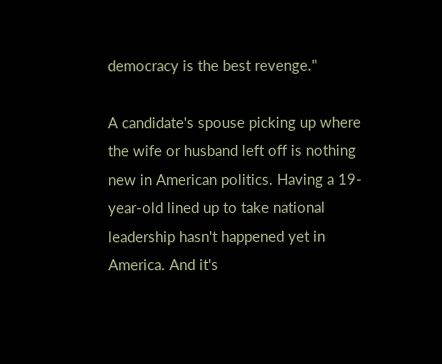democracy is the best revenge."

A candidate's spouse picking up where the wife or husband left off is nothing new in American politics. Having a 19-year-old lined up to take national leadership hasn't happened yet in America. And it's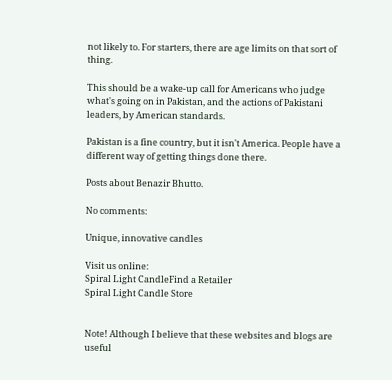not likely to. For starters, there are age limits on that sort of thing.

This should be a wake-up call for Americans who judge what's going on in Pakistan, and the actions of Pakistani leaders, by American standards.

Pakistan is a fine country, but it isn't America. People have a different way of getting things done there.

Posts about Benazir Bhutto.

No comments:

Unique, innovative candles

Visit us online:
Spiral Light CandleFind a Retailer
Spiral Light Candle Store


Note! Although I believe that these websites and blogs are useful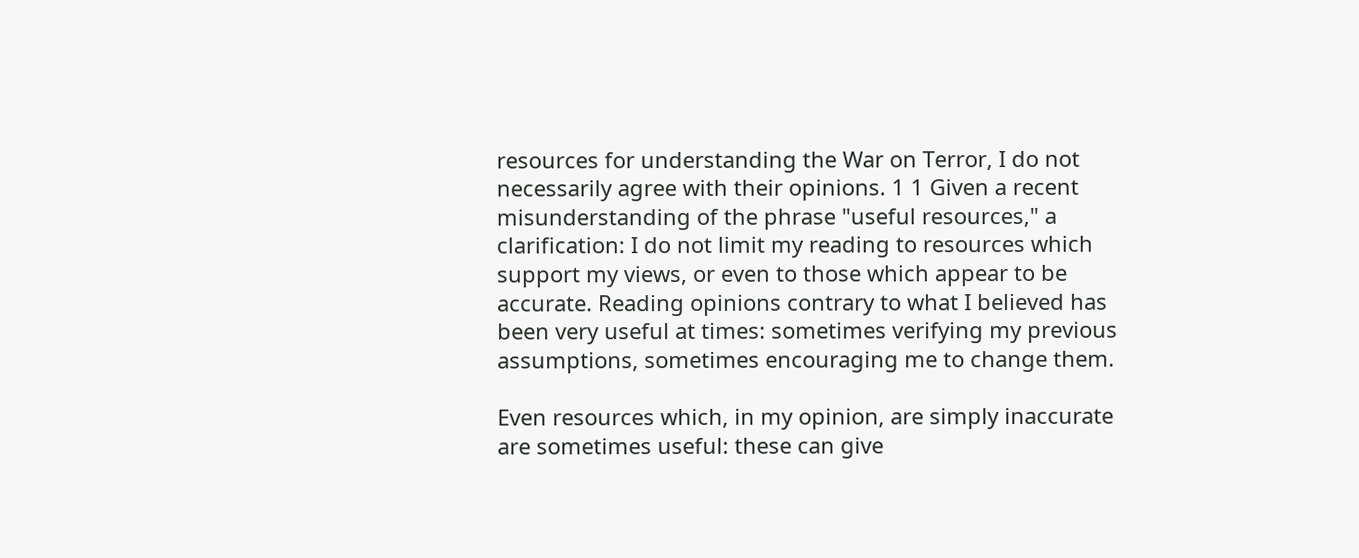resources for understanding the War on Terror, I do not necessarily agree with their opinions. 1 1 Given a recent misunderstanding of the phrase "useful resources," a clarification: I do not limit my reading to resources which support my views, or even to those which appear to be accurate. Reading opinions contrary to what I believed has been very useful at times: sometimes verifying my previous assumptions, sometimes encouraging me to change them.

Even resources which, in my opinion, are simply inaccurate are sometimes useful: these can give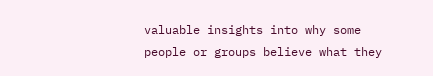valuable insights into why some people or groups believe what they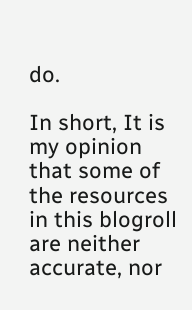do.

In short, It is my opinion that some of the resources in this blogroll are neither accurate, nor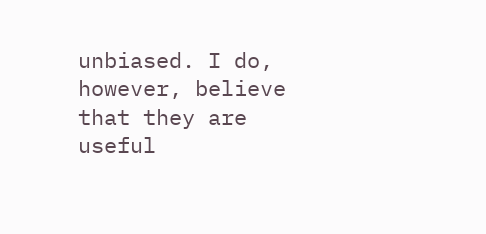unbiased. I do, however, believe that they are useful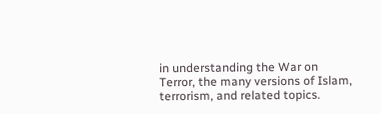in understanding the War on Terror, the many versions of Islam, terrorism, and related topics.